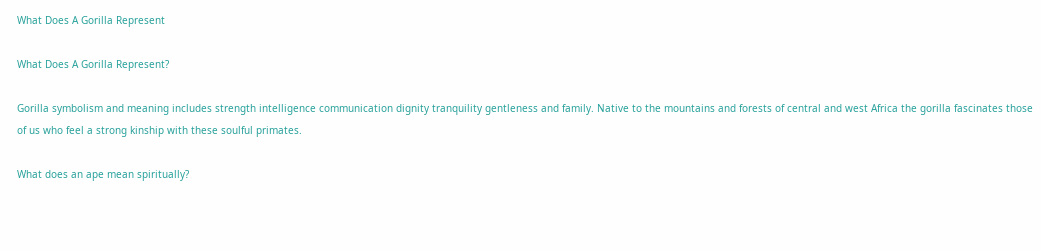What Does A Gorilla Represent

What Does A Gorilla Represent?

Gorilla symbolism and meaning includes strength intelligence communication dignity tranquility gentleness and family. Native to the mountains and forests of central and west Africa the gorilla fascinates those of us who feel a strong kinship with these soulful primates.

What does an ape mean spiritually?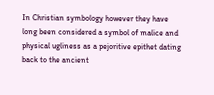In Christian symbology however they have long been considered a symbol of malice and physical ugliness as a pejoritive epithet dating back to the ancient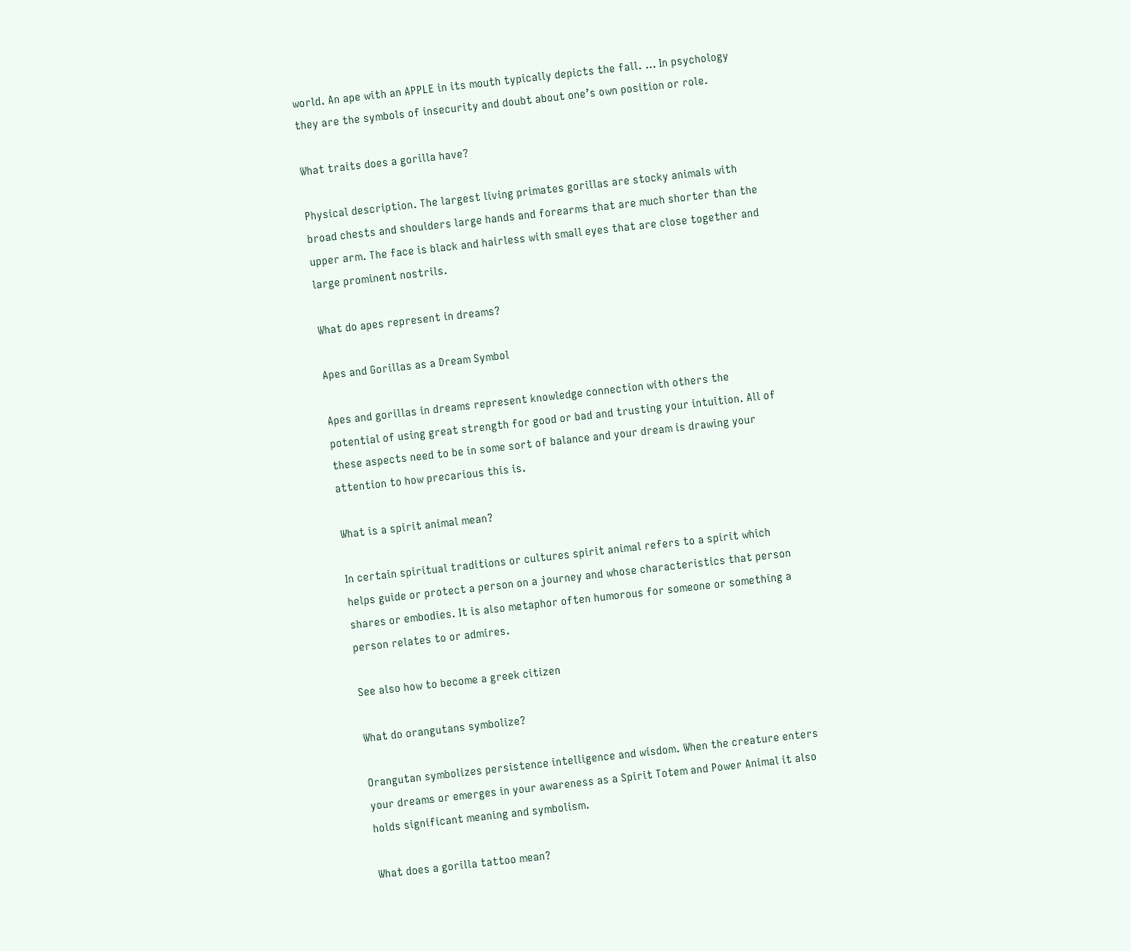world. An ape with an APPLE in its mouth typically depicts the fall. … In psychology they are the symbols of insecurity and doubt about one’s own position or role.

What traits does a gorilla have?

Physical description. The largest living primates gorillas are stocky animals with broad chests and shoulders large hands and forearms that are much shorter than the upper arm. The face is black and hairless with small eyes that are close together and large prominent nostrils.

What do apes represent in dreams?

Apes and Gorillas as a Dream Symbol

Apes and gorillas in dreams represent knowledge connection with others the potential of using great strength for good or bad and trusting your intuition. All of these aspects need to be in some sort of balance and your dream is drawing your attention to how precarious this is.

What is a spirit animal mean?

In certain spiritual traditions or cultures spirit animal refers to a spirit which helps guide or protect a person on a journey and whose characteristics that person shares or embodies. It is also metaphor often humorous for someone or something a person relates to or admires.

See also how to become a greek citizen

What do orangutans symbolize?

Orangutan symbolizes persistence intelligence and wisdom. When the creature enters your dreams or emerges in your awareness as a Spirit Totem and Power Animal it also holds significant meaning and symbolism.

What does a gorilla tattoo mean?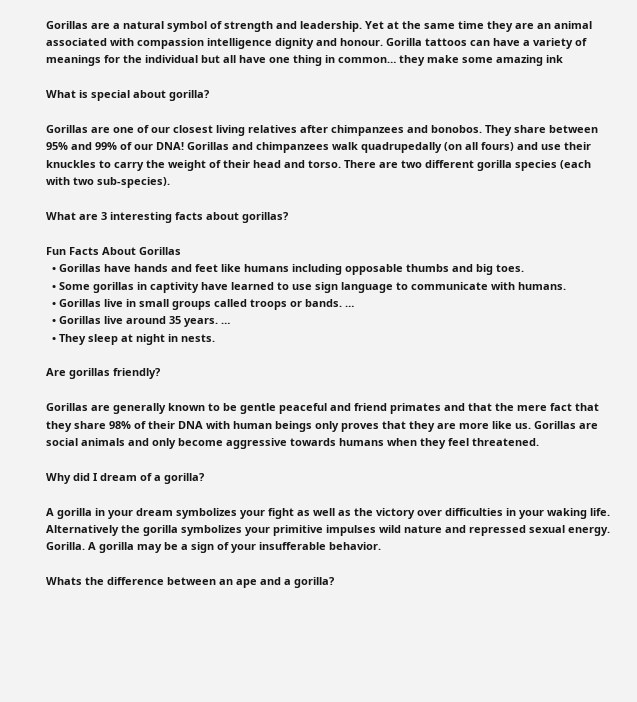Gorillas are a natural symbol of strength and leadership. Yet at the same time they are an animal associated with compassion intelligence dignity and honour. Gorilla tattoos can have a variety of meanings for the individual but all have one thing in common… they make some amazing ink

What is special about gorilla?

Gorillas are one of our closest living relatives after chimpanzees and bonobos. They share between 95% and 99% of our DNA! Gorillas and chimpanzees walk quadrupedally (on all fours) and use their knuckles to carry the weight of their head and torso. There are two different gorilla species (each with two sub-species).

What are 3 interesting facts about gorillas?

Fun Facts About Gorillas
  • Gorillas have hands and feet like humans including opposable thumbs and big toes.
  • Some gorillas in captivity have learned to use sign language to communicate with humans.
  • Gorillas live in small groups called troops or bands. …
  • Gorillas live around 35 years. …
  • They sleep at night in nests.

Are gorillas friendly?

Gorillas are generally known to be gentle peaceful and friend primates and that the mere fact that they share 98% of their DNA with human beings only proves that they are more like us. Gorillas are social animals and only become aggressive towards humans when they feel threatened.

Why did I dream of a gorilla?

A gorilla in your dream symbolizes your fight as well as the victory over difficulties in your waking life. Alternatively the gorilla symbolizes your primitive impulses wild nature and repressed sexual energy. Gorilla. A gorilla may be a sign of your insufferable behavior.

Whats the difference between an ape and a gorilla?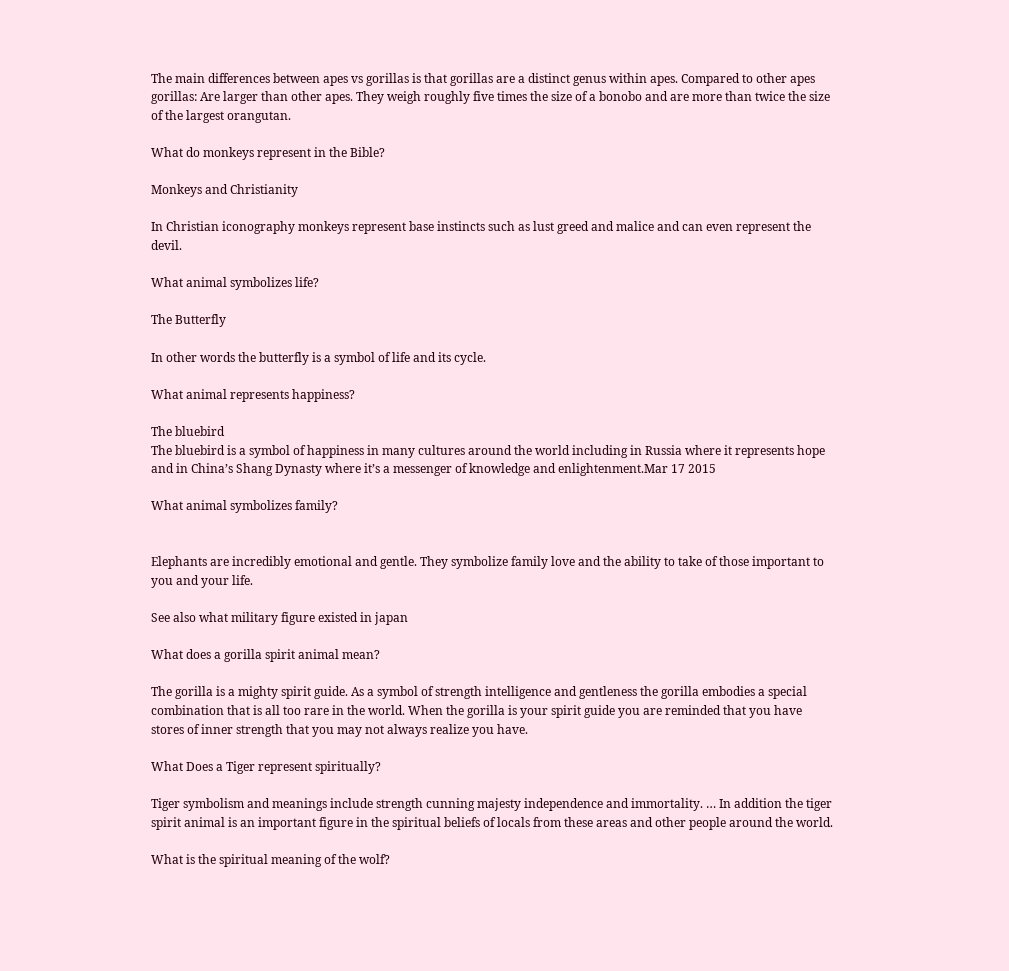The main differences between apes vs gorillas is that gorillas are a distinct genus within apes. Compared to other apes gorillas: Are larger than other apes. They weigh roughly five times the size of a bonobo and are more than twice the size of the largest orangutan.

What do monkeys represent in the Bible?

Monkeys and Christianity

In Christian iconography monkeys represent base instincts such as lust greed and malice and can even represent the devil.

What animal symbolizes life?

The Butterfly

In other words the butterfly is a symbol of life and its cycle.

What animal represents happiness?

The bluebird
The bluebird is a symbol of happiness in many cultures around the world including in Russia where it represents hope and in China’s Shang Dynasty where it’s a messenger of knowledge and enlightenment.Mar 17 2015

What animal symbolizes family?


Elephants are incredibly emotional and gentle. They symbolize family love and the ability to take of those important to you and your life.

See also what military figure existed in japan

What does a gorilla spirit animal mean?

The gorilla is a mighty spirit guide. As a symbol of strength intelligence and gentleness the gorilla embodies a special combination that is all too rare in the world. When the gorilla is your spirit guide you are reminded that you have stores of inner strength that you may not always realize you have.

What Does a Tiger represent spiritually?

Tiger symbolism and meanings include strength cunning majesty independence and immortality. … In addition the tiger spirit animal is an important figure in the spiritual beliefs of locals from these areas and other people around the world.

What is the spiritual meaning of the wolf?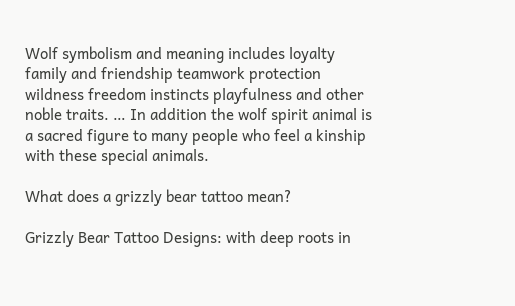Wolf symbolism and meaning includes loyalty family and friendship teamwork protection wildness freedom instincts playfulness and other noble traits. … In addition the wolf spirit animal is a sacred figure to many people who feel a kinship with these special animals.

What does a grizzly bear tattoo mean?

Grizzly Bear Tattoo Designs: with deep roots in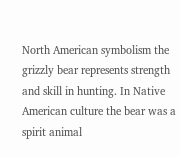North American symbolism the grizzly bear represents strength and skill in hunting. In Native American culture the bear was a spirit animal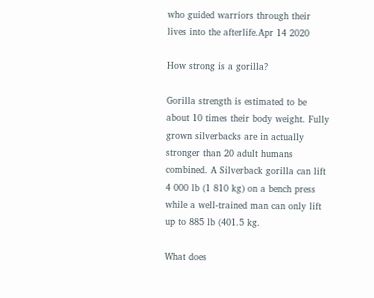who guided warriors through their lives into the afterlife.Apr 14 2020

How strong is a gorilla?

Gorilla strength is estimated to be about 10 times their body weight. Fully grown silverbacks are in actually stronger than 20 adult humans combined. A Silverback gorilla can lift 4 000 lb (1 810 kg) on a bench press while a well-trained man can only lift up to 885 lb (401.5 kg.

What does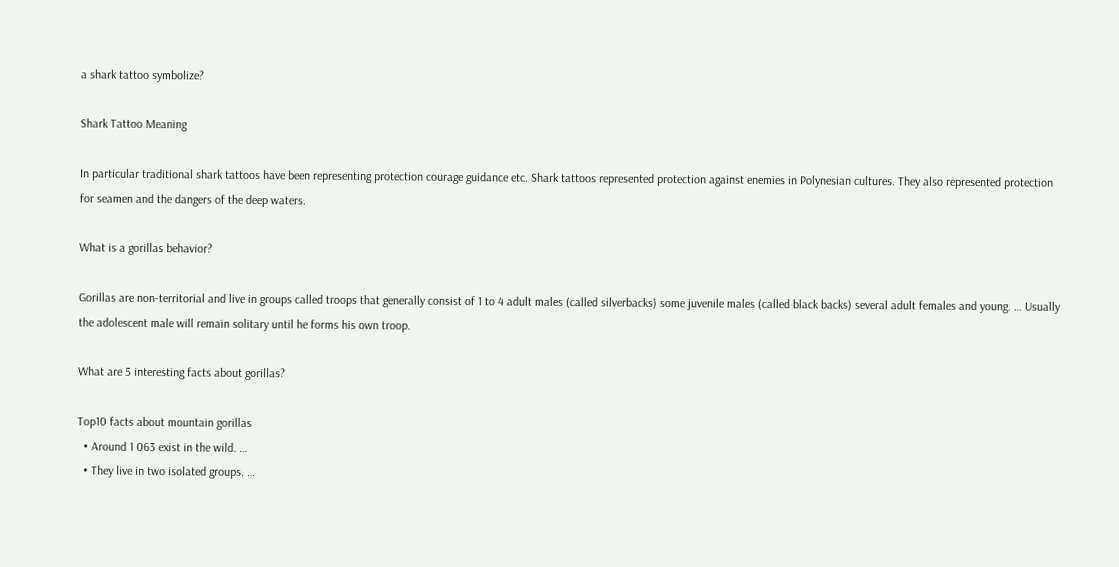a shark tattoo symbolize?

Shark Tattoo Meaning

In particular traditional shark tattoos have been representing protection courage guidance etc. Shark tattoos represented protection against enemies in Polynesian cultures. They also represented protection for seamen and the dangers of the deep waters.

What is a gorillas behavior?

Gorillas are non-territorial and live in groups called troops that generally consist of 1 to 4 adult males (called silverbacks) some juvenile males (called black backs) several adult females and young. … Usually the adolescent male will remain solitary until he forms his own troop.

What are 5 interesting facts about gorillas?

Top10 facts about mountain gorillas
  • Around 1 063 exist in the wild. …
  • They live in two isolated groups. …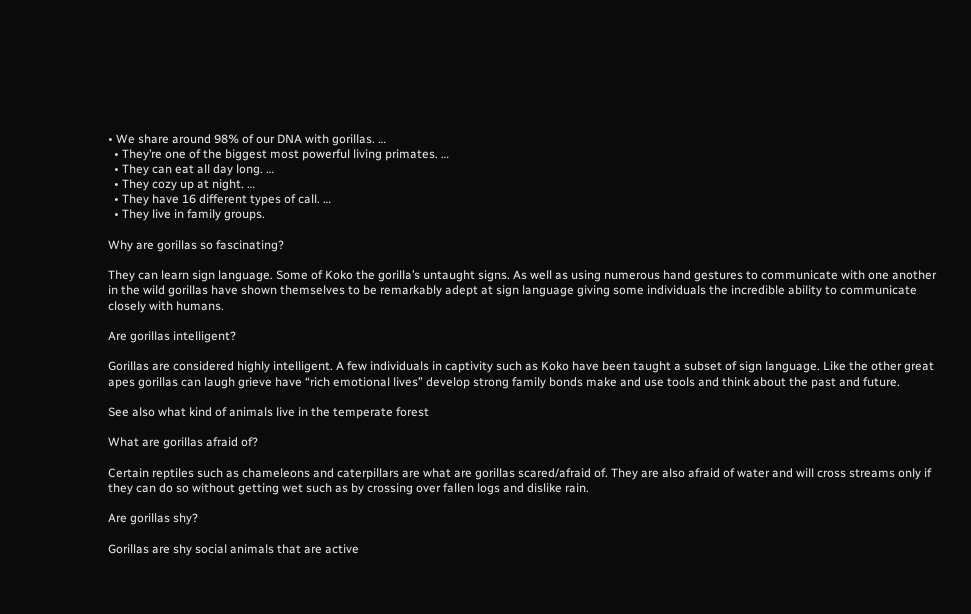• We share around 98% of our DNA with gorillas. …
  • They’re one of the biggest most powerful living primates. …
  • They can eat all day long. …
  • They cozy up at night. …
  • They have 16 different types of call. …
  • They live in family groups.

Why are gorillas so fascinating?

They can learn sign language. Some of Koko the gorilla’s untaught signs. As well as using numerous hand gestures to communicate with one another in the wild gorillas have shown themselves to be remarkably adept at sign language giving some individuals the incredible ability to communicate closely with humans.

Are gorillas intelligent?

Gorillas are considered highly intelligent. A few individuals in captivity such as Koko have been taught a subset of sign language. Like the other great apes gorillas can laugh grieve have “rich emotional lives” develop strong family bonds make and use tools and think about the past and future.

See also what kind of animals live in the temperate forest

What are gorillas afraid of?

Certain reptiles such as chameleons and caterpillars are what are gorillas scared/afraid of. They are also afraid of water and will cross streams only if they can do so without getting wet such as by crossing over fallen logs and dislike rain.

Are gorillas shy?

Gorillas are shy social animals that are active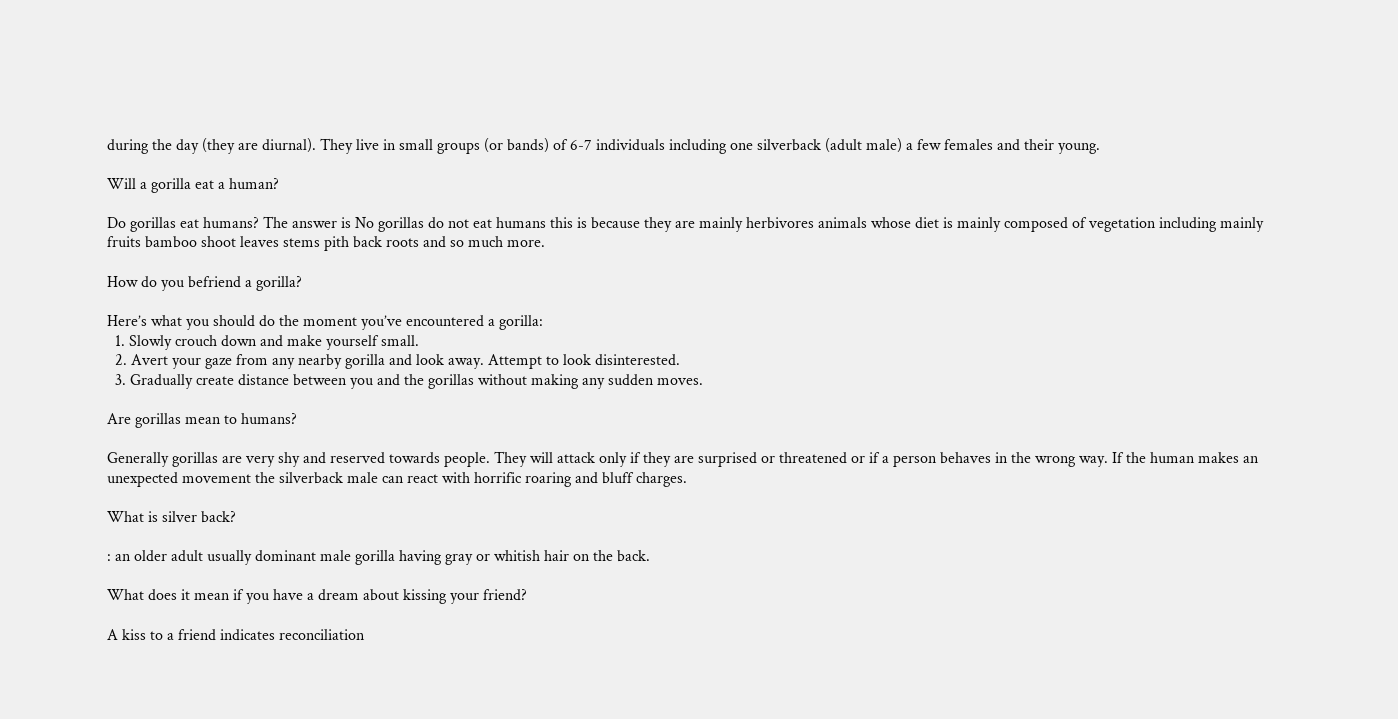during the day (they are diurnal). They live in small groups (or bands) of 6-7 individuals including one silverback (adult male) a few females and their young.

Will a gorilla eat a human?

Do gorillas eat humans? The answer is No gorillas do not eat humans this is because they are mainly herbivores animals whose diet is mainly composed of vegetation including mainly fruits bamboo shoot leaves stems pith back roots and so much more.

How do you befriend a gorilla?

Here’s what you should do the moment you’ve encountered a gorilla:
  1. Slowly crouch down and make yourself small.
  2. Avert your gaze from any nearby gorilla and look away. Attempt to look disinterested.
  3. Gradually create distance between you and the gorillas without making any sudden moves.

Are gorillas mean to humans?

Generally gorillas are very shy and reserved towards people. They will attack only if they are surprised or threatened or if a person behaves in the wrong way. If the human makes an unexpected movement the silverback male can react with horrific roaring and bluff charges.

What is silver back?

: an older adult usually dominant male gorilla having gray or whitish hair on the back.

What does it mean if you have a dream about kissing your friend?

A kiss to a friend indicates reconciliation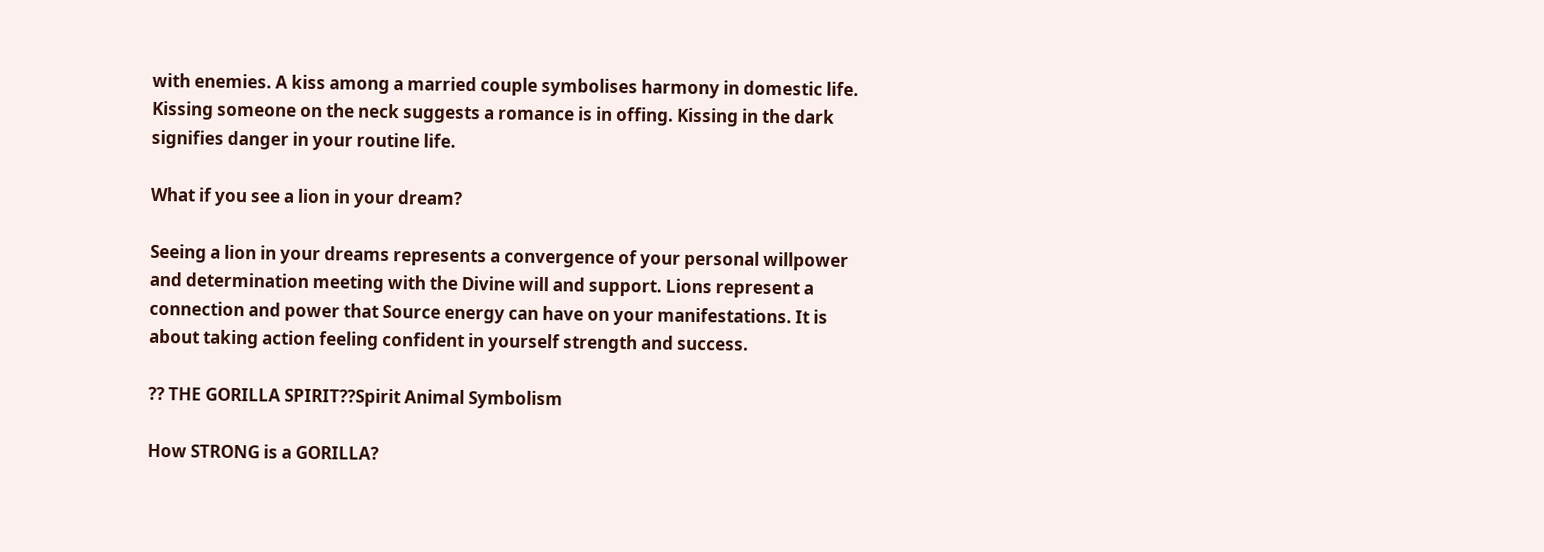with enemies. A kiss among a married couple symbolises harmony in domestic life. Kissing someone on the neck suggests a romance is in offing. Kissing in the dark signifies danger in your routine life.

What if you see a lion in your dream?

Seeing a lion in your dreams represents a convergence of your personal willpower and determination meeting with the Divine will and support. Lions represent a connection and power that Source energy can have on your manifestations. It is about taking action feeling confident in yourself strength and success.

?? THE GORILLA SPIRIT??Spirit Animal Symbolism

How STRONG is a GORILLA?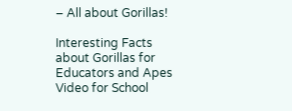– All about Gorillas!

Interesting Facts about Gorillas for Educators and Apes Video for School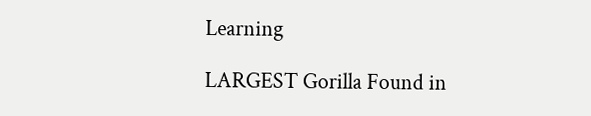Learning

LARGEST Gorilla Found in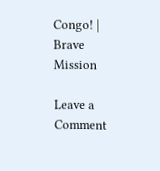Congo! | Brave Mission

Leave a Comment